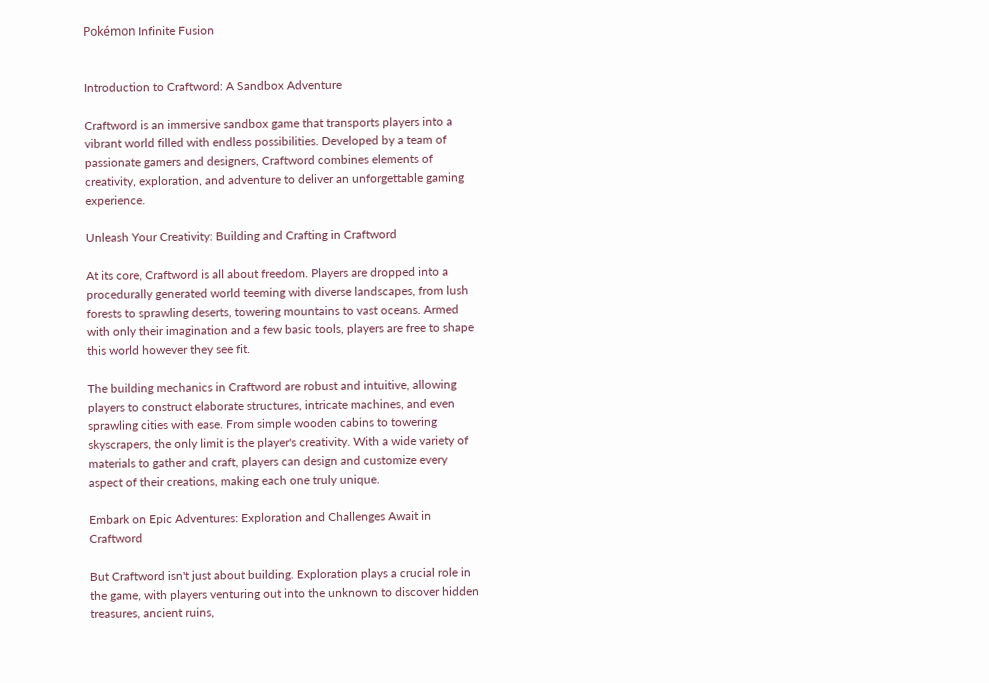Pokémon Infinite Fusion


Introduction to Craftword: A Sandbox Adventure

Craftword is an immersive sandbox game that transports players into a vibrant world filled with endless possibilities. Developed by a team of passionate gamers and designers, Craftword combines elements of creativity, exploration, and adventure to deliver an unforgettable gaming experience.

Unleash Your Creativity: Building and Crafting in Craftword

At its core, Craftword is all about freedom. Players are dropped into a procedurally generated world teeming with diverse landscapes, from lush forests to sprawling deserts, towering mountains to vast oceans. Armed with only their imagination and a few basic tools, players are free to shape this world however they see fit.

The building mechanics in Craftword are robust and intuitive, allowing players to construct elaborate structures, intricate machines, and even sprawling cities with ease. From simple wooden cabins to towering skyscrapers, the only limit is the player's creativity. With a wide variety of materials to gather and craft, players can design and customize every aspect of their creations, making each one truly unique.

Embark on Epic Adventures: Exploration and Challenges Await in Craftword

But Craftword isn't just about building. Exploration plays a crucial role in the game, with players venturing out into the unknown to discover hidden treasures, ancient ruins,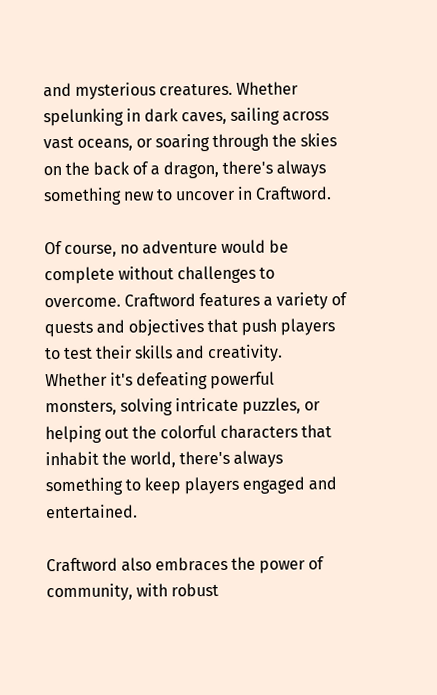and mysterious creatures. Whether spelunking in dark caves, sailing across vast oceans, or soaring through the skies on the back of a dragon, there's always something new to uncover in Craftword.

Of course, no adventure would be complete without challenges to overcome. Craftword features a variety of quests and objectives that push players to test their skills and creativity. Whether it's defeating powerful monsters, solving intricate puzzles, or helping out the colorful characters that inhabit the world, there's always something to keep players engaged and entertained.

Craftword also embraces the power of community, with robust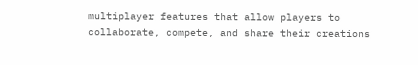multiplayer features that allow players to collaborate, compete, and share their creations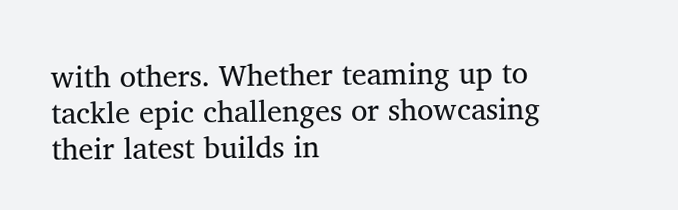with others. Whether teaming up to tackle epic challenges or showcasing their latest builds in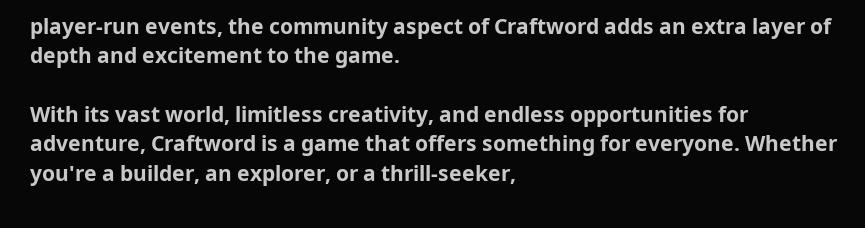player-run events, the community aspect of Craftword adds an extra layer of depth and excitement to the game.

With its vast world, limitless creativity, and endless opportunities for adventure, Craftword is a game that offers something for everyone. Whether you're a builder, an explorer, or a thrill-seeker,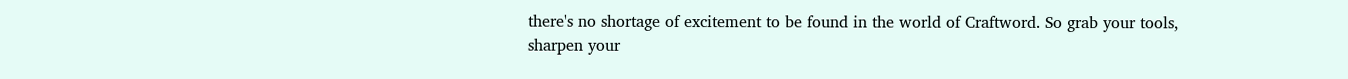there's no shortage of excitement to be found in the world of Craftword. So grab your tools, sharpen your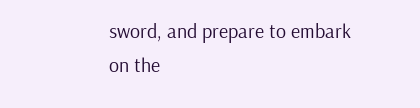sword, and prepare to embark on the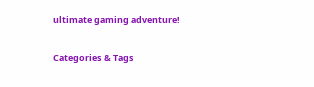ultimate gaming adventure!

Categories & Tags